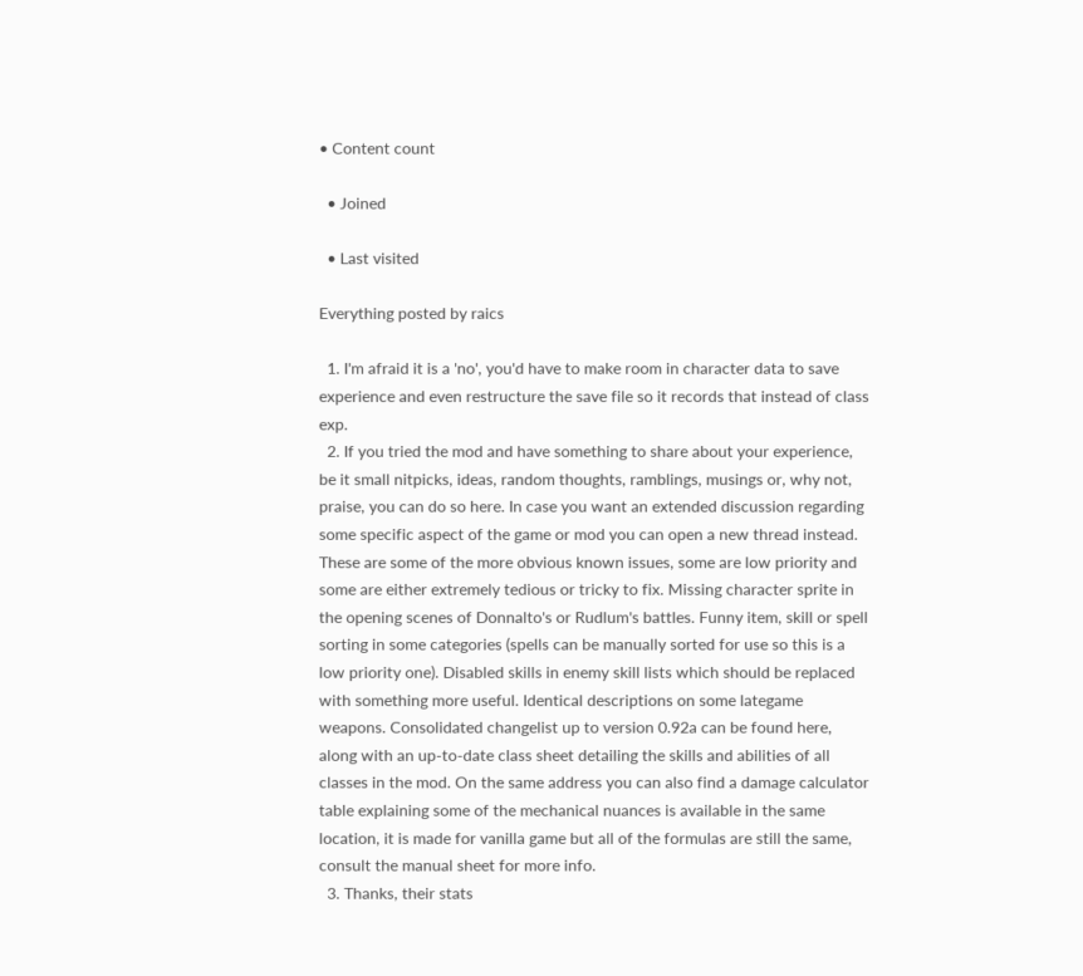• Content count

  • Joined

  • Last visited

Everything posted by raics

  1. I'm afraid it is a 'no', you'd have to make room in character data to save experience and even restructure the save file so it records that instead of class exp.
  2. If you tried the mod and have something to share about your experience, be it small nitpicks, ideas, random thoughts, ramblings, musings or, why not, praise, you can do so here. In case you want an extended discussion regarding some specific aspect of the game or mod you can open a new thread instead. These are some of the more obvious known issues, some are low priority and some are either extremely tedious or tricky to fix. Missing character sprite in the opening scenes of Donnalto's or Rudlum's battles. Funny item, skill or spell sorting in some categories (spells can be manually sorted for use so this is a low priority one). Disabled skills in enemy skill lists which should be replaced with something more useful. Identical descriptions on some lategame weapons. Consolidated changelist up to version 0.92a can be found here, along with an up-to-date class sheet detailing the skills and abilities of all classes in the mod. On the same address you can also find a damage calculator table explaining some of the mechanical nuances is available in the same location, it is made for vanilla game but all of the formulas are still the same, consult the manual sheet for more info.
  3. Thanks, their stats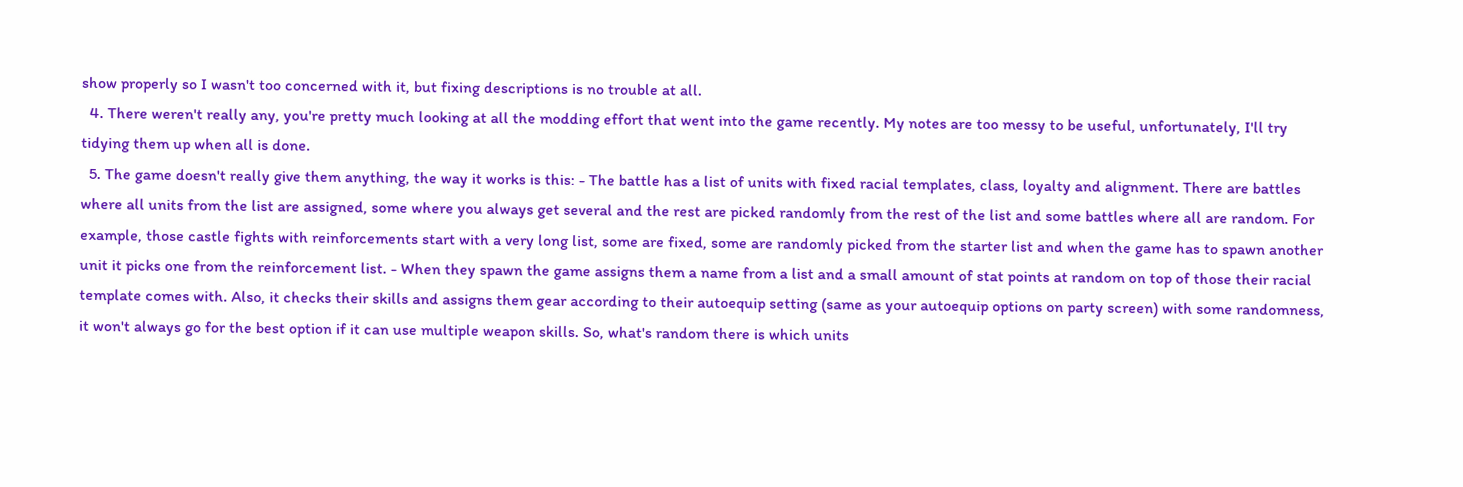show properly so I wasn't too concerned with it, but fixing descriptions is no trouble at all.
  4. There weren't really any, you're pretty much looking at all the modding effort that went into the game recently. My notes are too messy to be useful, unfortunately, I'll try tidying them up when all is done.
  5. The game doesn't really give them anything, the way it works is this: - The battle has a list of units with fixed racial templates, class, loyalty and alignment. There are battles where all units from the list are assigned, some where you always get several and the rest are picked randomly from the rest of the list and some battles where all are random. For example, those castle fights with reinforcements start with a very long list, some are fixed, some are randomly picked from the starter list and when the game has to spawn another unit it picks one from the reinforcement list. - When they spawn the game assigns them a name from a list and a small amount of stat points at random on top of those their racial template comes with. Also, it checks their skills and assigns them gear according to their autoequip setting (same as your autoequip options on party screen) with some randomness, it won't always go for the best option if it can use multiple weapon skills. So, what's random there is which units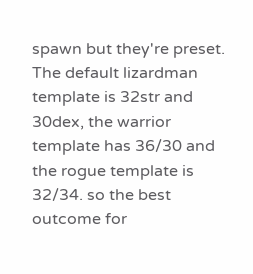spawn but they're preset. The default lizardman template is 32str and 30dex, the warrior template has 36/30 and the rogue template is 32/34. so the best outcome for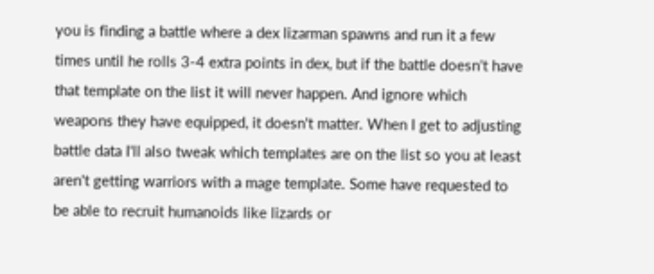you is finding a battle where a dex lizarman spawns and run it a few times until he rolls 3-4 extra points in dex, but if the battle doesn't have that template on the list it will never happen. And ignore which weapons they have equipped, it doesn't matter. When I get to adjusting battle data I'll also tweak which templates are on the list so you at least aren't getting warriors with a mage template. Some have requested to be able to recruit humanoids like lizards or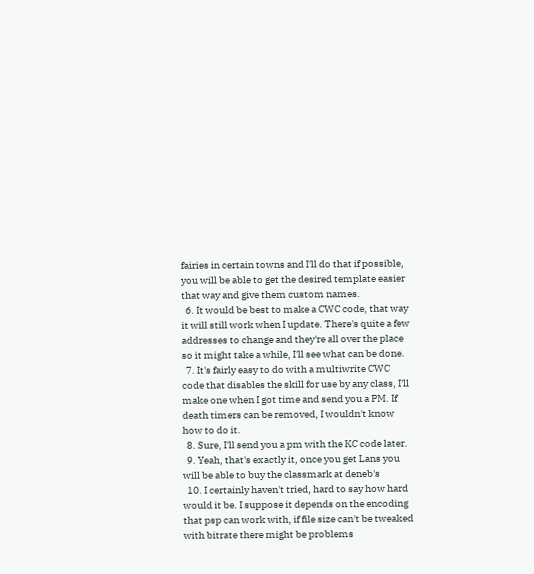fairies in certain towns and I'll do that if possible, you will be able to get the desired template easier that way and give them custom names.
  6. It would be best to make a CWC code, that way it will still work when I update. There's quite a few addresses to change and they're all over the place so it might take a while, I'll see what can be done.
  7. It's fairly easy to do with a multiwrite CWC code that disables the skill for use by any class, I'll make one when I got time and send you a PM. If death timers can be removed, I wouldn't know how to do it.
  8. Sure, I'll send you a pm with the KC code later.
  9. Yeah, that's exactly it, once you get Lans you will be able to buy the classmark at deneb's
  10. I certainly haven't tried, hard to say how hard would it be. I suppose it depends on the encoding that psp can work with, if file size can't be tweaked with bitrate there might be problems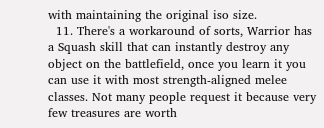with maintaining the original iso size.
  11. There's a workaround of sorts, Warrior has a Squash skill that can instantly destroy any object on the battlefield, once you learn it you can use it with most strength-aligned melee classes. Not many people request it because very few treasures are worth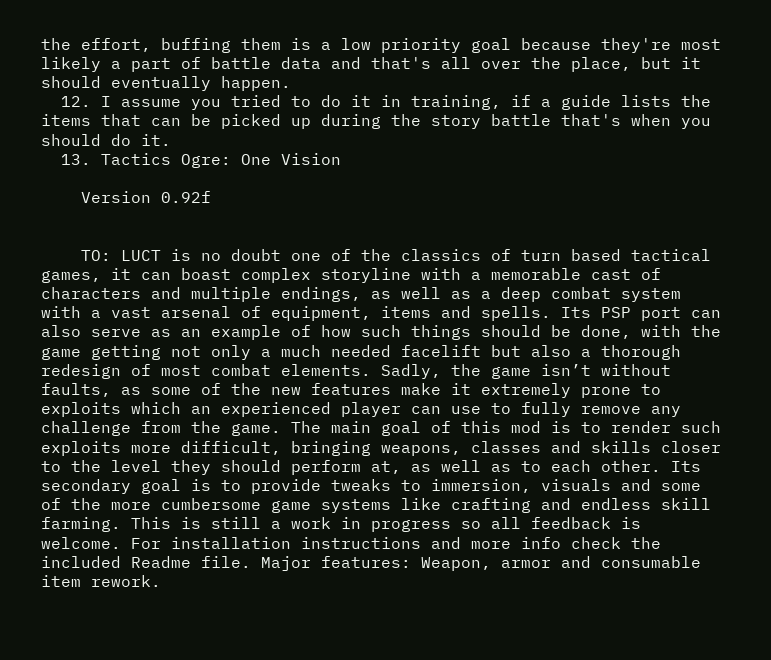the effort, buffing them is a low priority goal because they're most likely a part of battle data and that's all over the place, but it should eventually happen.
  12. I assume you tried to do it in training, if a guide lists the items that can be picked up during the story battle that's when you should do it.
  13. Tactics Ogre: One Vision

    Version 0.92f


    TO: LUCT is no doubt one of the classics of turn based tactical games, it can boast complex storyline with a memorable cast of characters and multiple endings, as well as a deep combat system with a vast arsenal of equipment, items and spells. Its PSP port can also serve as an example of how such things should be done, with the game getting not only a much needed facelift but also a thorough redesign of most combat elements. Sadly, the game isn’t without faults, as some of the new features make it extremely prone to exploits which an experienced player can use to fully remove any challenge from the game. The main goal of this mod is to render such exploits more difficult, bringing weapons, classes and skills closer to the level they should perform at, as well as to each other. Its secondary goal is to provide tweaks to immersion, visuals and some of the more cumbersome game systems like crafting and endless skill farming. This is still a work in progress so all feedback is welcome. For installation instructions and more info check the included Readme file. Major features: Weapon, armor and consumable item rework.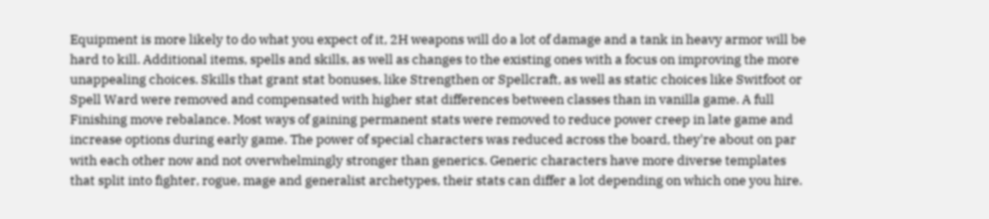Equipment is more likely to do what you expect of it, 2H weapons will do a lot of damage and a tank in heavy armor will be hard to kill. Additional items, spells and skills, as well as changes to the existing ones with a focus on improving the more unappealing choices. Skills that grant stat bonuses, like Strengthen or Spellcraft, as well as static choices like Switfoot or Spell Ward were removed and compensated with higher stat differences between classes than in vanilla game. A full Finishing move rebalance. Most ways of gaining permanent stats were removed to reduce power creep in late game and increase options during early game. The power of special characters was reduced across the board, they're about on par with each other now and not overwhelmingly stronger than generics. Generic characters have more diverse templates that split into fighter, rogue, mage and generalist archetypes, their stats can differ a lot depending on which one you hire.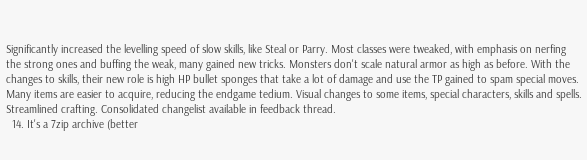Significantly increased the levelling speed of slow skills, like Steal or Parry. Most classes were tweaked, with emphasis on nerfing the strong ones and buffing the weak, many gained new tricks. Monsters don't scale natural armor as high as before. With the changes to skills, their new role is high HP bullet sponges that take a lot of damage and use the TP gained to spam special moves. Many items are easier to acquire, reducing the endgame tedium. Visual changes to some items, special characters, skills and spells. Streamlined crafting. Consolidated changelist available in feedback thread.
  14. It's a 7zip archive (better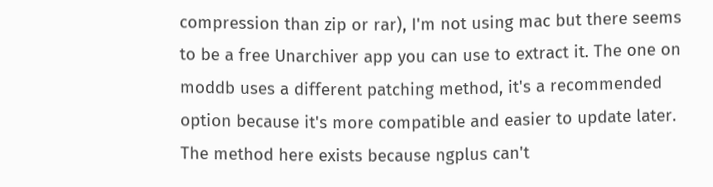compression than zip or rar), I'm not using mac but there seems to be a free Unarchiver app you can use to extract it. The one on moddb uses a different patching method, it's a recommended option because it's more compatible and easier to update later. The method here exists because ngplus can't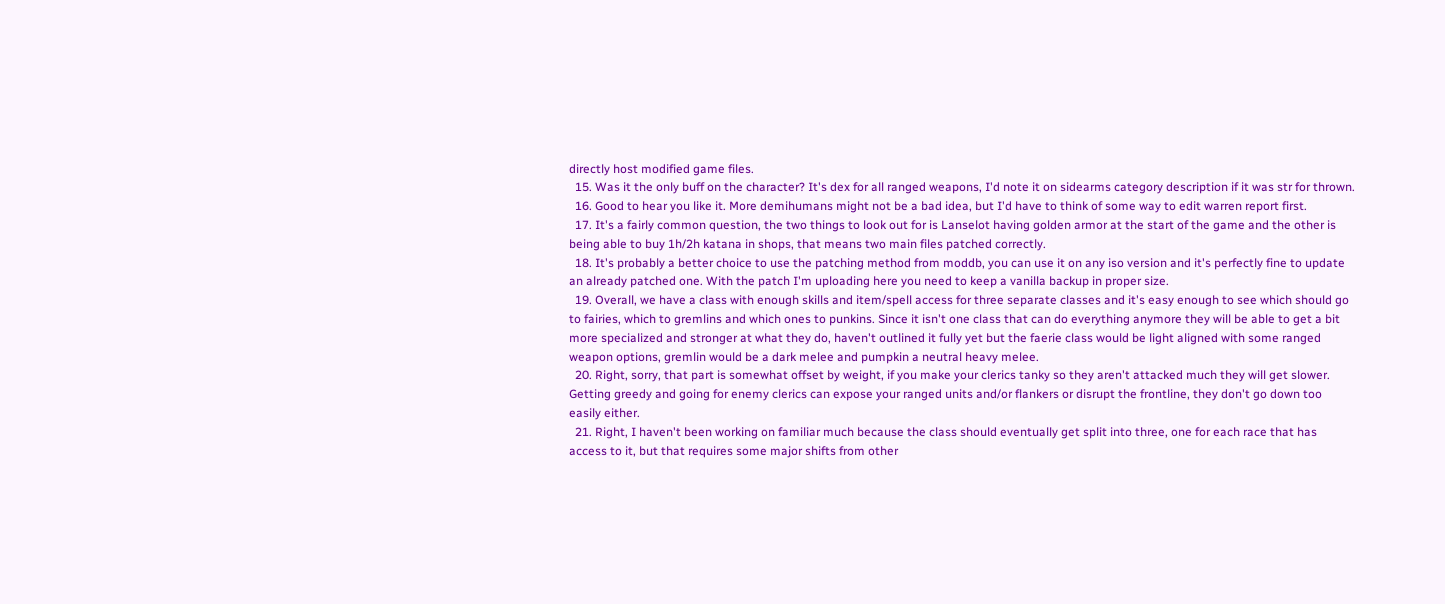directly host modified game files.
  15. Was it the only buff on the character? It's dex for all ranged weapons, I'd note it on sidearms category description if it was str for thrown.
  16. Good to hear you like it. More demihumans might not be a bad idea, but I'd have to think of some way to edit warren report first.
  17. It's a fairly common question, the two things to look out for is Lanselot having golden armor at the start of the game and the other is being able to buy 1h/2h katana in shops, that means two main files patched correctly.
  18. It's probably a better choice to use the patching method from moddb, you can use it on any iso version and it's perfectly fine to update an already patched one. With the patch I'm uploading here you need to keep a vanilla backup in proper size.
  19. Overall, we have a class with enough skills and item/spell access for three separate classes and it's easy enough to see which should go to fairies, which to gremlins and which ones to punkins. Since it isn't one class that can do everything anymore they will be able to get a bit more specialized and stronger at what they do, haven't outlined it fully yet but the faerie class would be light aligned with some ranged weapon options, gremlin would be a dark melee and pumpkin a neutral heavy melee.
  20. Right, sorry, that part is somewhat offset by weight, if you make your clerics tanky so they aren't attacked much they will get slower. Getting greedy and going for enemy clerics can expose your ranged units and/or flankers or disrupt the frontline, they don't go down too easily either.
  21. Right, I haven't been working on familiar much because the class should eventually get split into three, one for each race that has access to it, but that requires some major shifts from other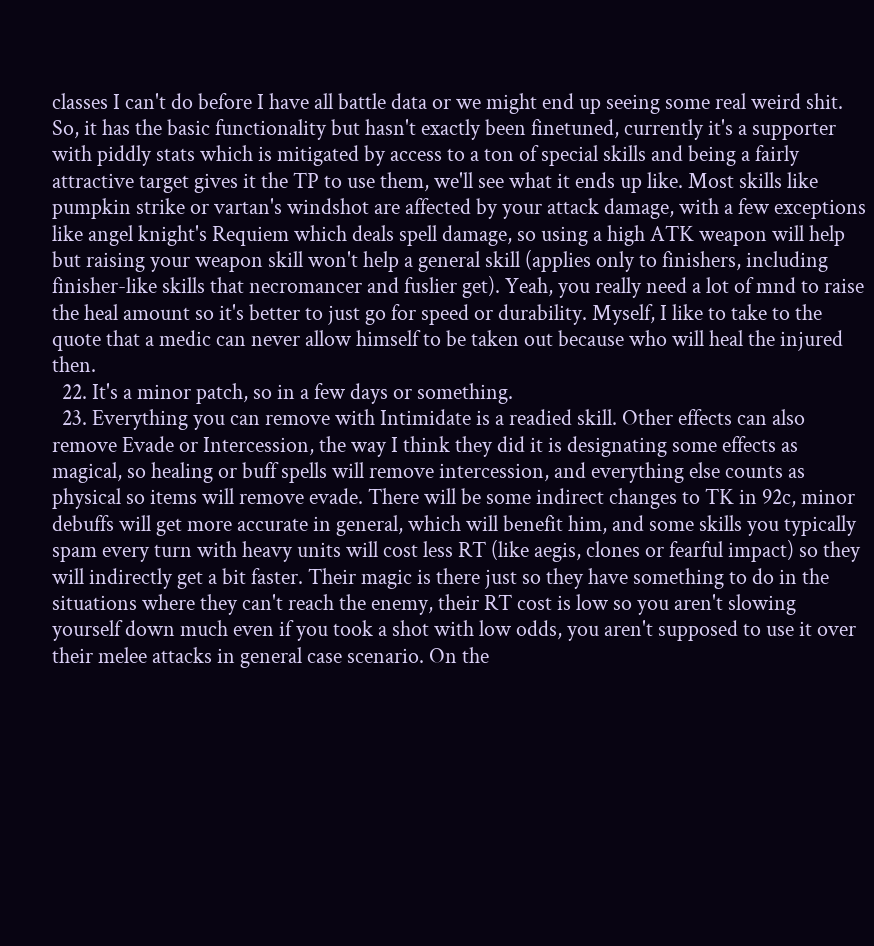classes I can't do before I have all battle data or we might end up seeing some real weird shit. So, it has the basic functionality but hasn't exactly been finetuned, currently it's a supporter with piddly stats which is mitigated by access to a ton of special skills and being a fairly attractive target gives it the TP to use them, we'll see what it ends up like. Most skills like pumpkin strike or vartan's windshot are affected by your attack damage, with a few exceptions like angel knight's Requiem which deals spell damage, so using a high ATK weapon will help but raising your weapon skill won't help a general skill (applies only to finishers, including finisher-like skills that necromancer and fuslier get). Yeah, you really need a lot of mnd to raise the heal amount so it's better to just go for speed or durability. Myself, I like to take to the quote that a medic can never allow himself to be taken out because who will heal the injured then.
  22. It's a minor patch, so in a few days or something.
  23. Everything you can remove with Intimidate is a readied skill. Other effects can also remove Evade or Intercession, the way I think they did it is designating some effects as magical, so healing or buff spells will remove intercession, and everything else counts as physical so items will remove evade. There will be some indirect changes to TK in 92c, minor debuffs will get more accurate in general, which will benefit him, and some skills you typically spam every turn with heavy units will cost less RT (like aegis, clones or fearful impact) so they will indirectly get a bit faster. Their magic is there just so they have something to do in the situations where they can't reach the enemy, their RT cost is low so you aren't slowing yourself down much even if you took a shot with low odds, you aren't supposed to use it over their melee attacks in general case scenario. On the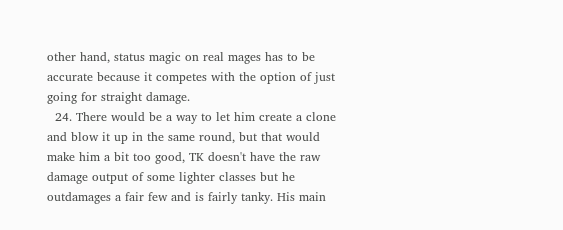other hand, status magic on real mages has to be accurate because it competes with the option of just going for straight damage.
  24. There would be a way to let him create a clone and blow it up in the same round, but that would make him a bit too good, TK doesn't have the raw damage output of some lighter classes but he outdamages a fair few and is fairly tanky. His main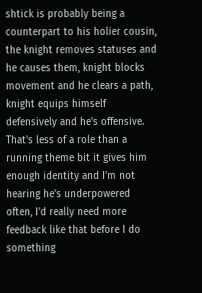shtick is probably being a counterpart to his holier cousin, the knight removes statuses and he causes them, knight blocks movement and he clears a path, knight equips himself defensively and he's offensive. That's less of a role than a running theme bit it gives him enough identity and I'm not hearing he's underpowered often, I'd really need more feedback like that before I do something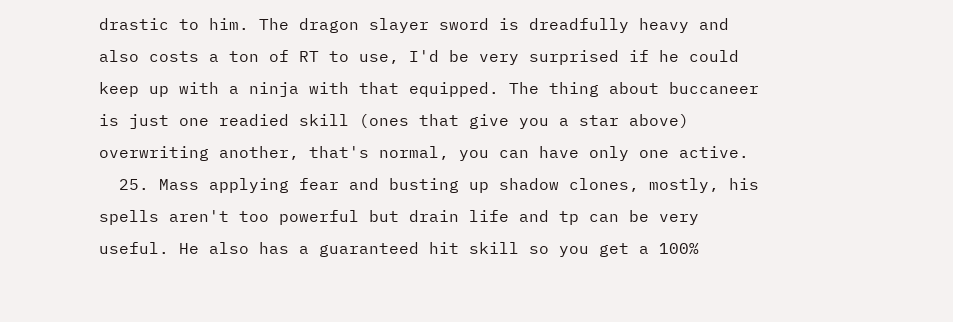drastic to him. The dragon slayer sword is dreadfully heavy and also costs a ton of RT to use, I'd be very surprised if he could keep up with a ninja with that equipped. The thing about buccaneer is just one readied skill (ones that give you a star above) overwriting another, that's normal, you can have only one active.
  25. Mass applying fear and busting up shadow clones, mostly, his spells aren't too powerful but drain life and tp can be very useful. He also has a guaranteed hit skill so you get a 100%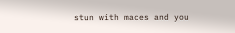stun with maces and you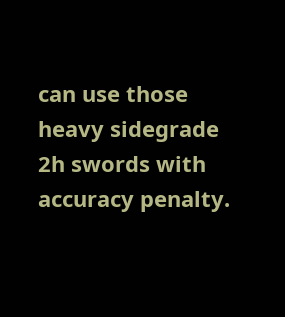can use those heavy sidegrade 2h swords with accuracy penalty.